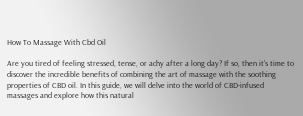How To Massage With Cbd Oil

Are you tired of feeling stressed, tense, or achy after a long day? If so, then it's time to discover the incredible benefits of combining the art of massage with the soothing properties of CBD oil. In this guide, we will delve into the world of CBD-infused massages and explore how this natural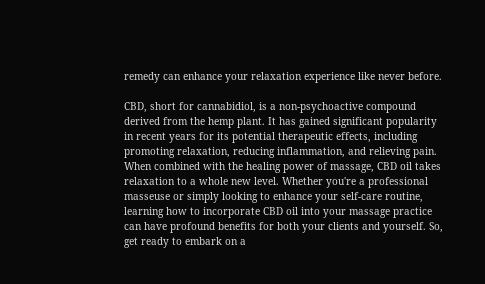remedy can enhance your relaxation experience like never before.

CBD, short for cannabidiol, is a non-psychoactive compound derived from the hemp plant. It has gained significant popularity in recent years for its potential therapeutic effects, including promoting relaxation, reducing inflammation, and relieving pain. When combined with the healing power of massage, CBD oil takes relaxation to a whole new level. Whether you're a professional masseuse or simply looking to enhance your self-care routine, learning how to incorporate CBD oil into your massage practice can have profound benefits for both your clients and yourself. So, get ready to embark on a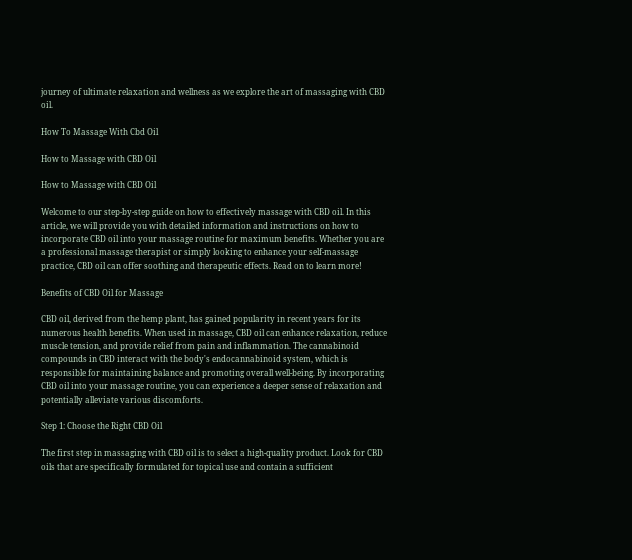journey of ultimate relaxation and wellness as we explore the art of massaging with CBD oil.

How To Massage With Cbd Oil

How to Massage with CBD Oil

How to Massage with CBD Oil

Welcome to our step-by-step guide on how to effectively massage with CBD oil. In this article, we will provide you with detailed information and instructions on how to incorporate CBD oil into your massage routine for maximum benefits. Whether you are a professional massage therapist or simply looking to enhance your self-massage practice, CBD oil can offer soothing and therapeutic effects. Read on to learn more!

Benefits of CBD Oil for Massage

CBD oil, derived from the hemp plant, has gained popularity in recent years for its numerous health benefits. When used in massage, CBD oil can enhance relaxation, reduce muscle tension, and provide relief from pain and inflammation. The cannabinoid compounds in CBD interact with the body's endocannabinoid system, which is responsible for maintaining balance and promoting overall well-being. By incorporating CBD oil into your massage routine, you can experience a deeper sense of relaxation and potentially alleviate various discomforts.

Step 1: Choose the Right CBD Oil

The first step in massaging with CBD oil is to select a high-quality product. Look for CBD oils that are specifically formulated for topical use and contain a sufficient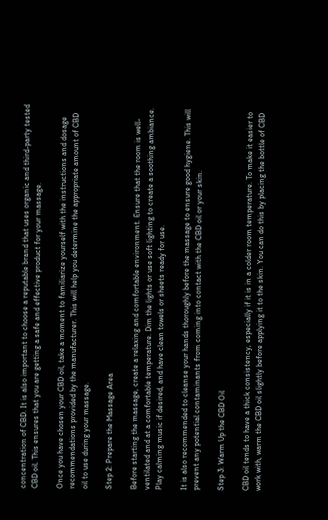concentration of CBD. It is also important to choose a reputable brand that uses organic and third-party tested CBD oil. This ensures that you are getting a safe and effective product for your massage.

Once you have chosen your CBD oil, take a moment to familiarize yourself with the instructions and dosage recommendations provided by the manufacturer. This will help you determine the appropriate amount of CBD oil to use during your massage.

Step 2: Prepare the Massage Area

Before starting the massage, create a relaxing and comfortable environment. Ensure that the room is well-ventilated and at a comfortable temperature. Dim the lights or use soft lighting to create a soothing ambiance. Play calming music if desired, and have clean towels or sheets ready for use.

It is also recommended to cleanse your hands thoroughly before the massage to ensure good hygiene. This will prevent any potential contaminants from coming into contact with the CBD oil or your skin.

Step 3: Warm Up the CBD Oil

CBD oil tends to have a thick consistency, especially if it is in a colder room temperature. To make it easier to work with, warm the CBD oil slightly before applying it to the skin. You can do this by placing the bottle of CBD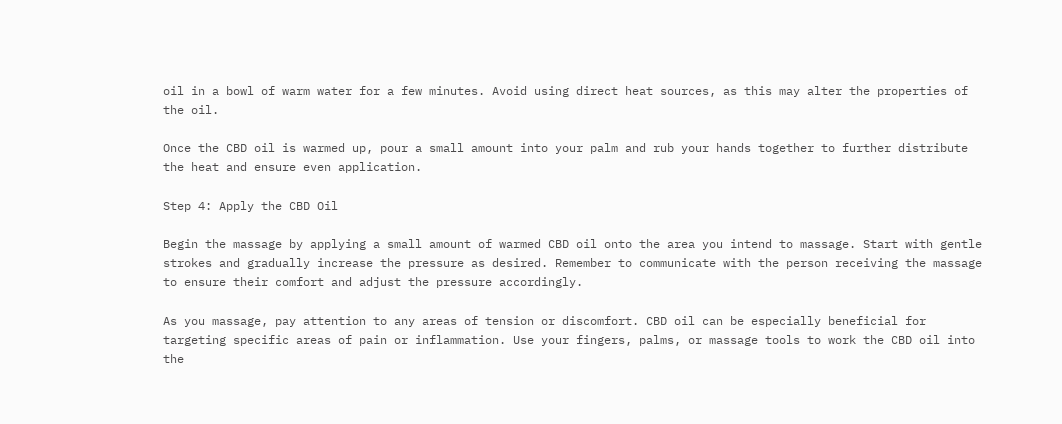oil in a bowl of warm water for a few minutes. Avoid using direct heat sources, as this may alter the properties of the oil.

Once the CBD oil is warmed up, pour a small amount into your palm and rub your hands together to further distribute the heat and ensure even application.

Step 4: Apply the CBD Oil

Begin the massage by applying a small amount of warmed CBD oil onto the area you intend to massage. Start with gentle strokes and gradually increase the pressure as desired. Remember to communicate with the person receiving the massage to ensure their comfort and adjust the pressure accordingly.

As you massage, pay attention to any areas of tension or discomfort. CBD oil can be especially beneficial for targeting specific areas of pain or inflammation. Use your fingers, palms, or massage tools to work the CBD oil into the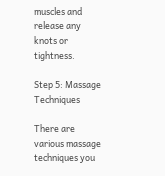muscles and release any knots or tightness.

Step 5: Massage Techniques

There are various massage techniques you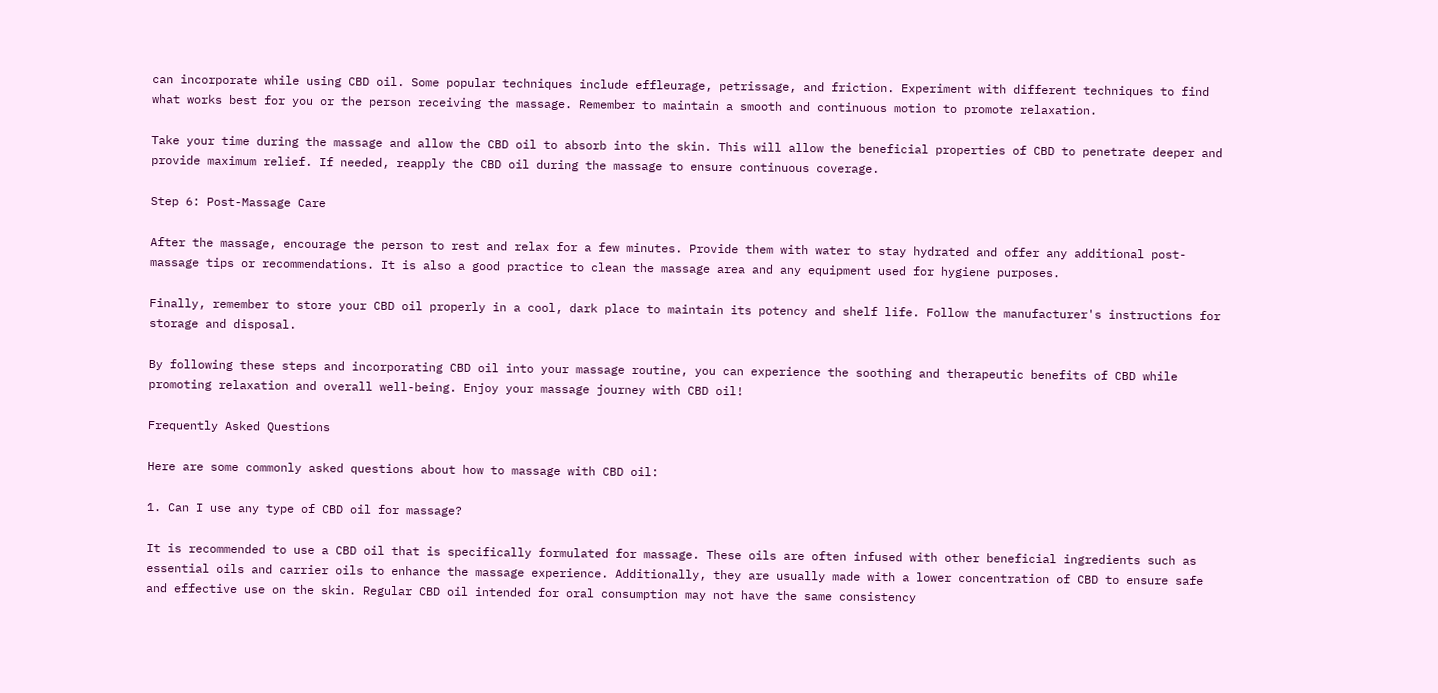can incorporate while using CBD oil. Some popular techniques include effleurage, petrissage, and friction. Experiment with different techniques to find what works best for you or the person receiving the massage. Remember to maintain a smooth and continuous motion to promote relaxation.

Take your time during the massage and allow the CBD oil to absorb into the skin. This will allow the beneficial properties of CBD to penetrate deeper and provide maximum relief. If needed, reapply the CBD oil during the massage to ensure continuous coverage.

Step 6: Post-Massage Care

After the massage, encourage the person to rest and relax for a few minutes. Provide them with water to stay hydrated and offer any additional post-massage tips or recommendations. It is also a good practice to clean the massage area and any equipment used for hygiene purposes.

Finally, remember to store your CBD oil properly in a cool, dark place to maintain its potency and shelf life. Follow the manufacturer's instructions for storage and disposal.

By following these steps and incorporating CBD oil into your massage routine, you can experience the soothing and therapeutic benefits of CBD while promoting relaxation and overall well-being. Enjoy your massage journey with CBD oil!

Frequently Asked Questions

Here are some commonly asked questions about how to massage with CBD oil:

1. Can I use any type of CBD oil for massage?

It is recommended to use a CBD oil that is specifically formulated for massage. These oils are often infused with other beneficial ingredients such as essential oils and carrier oils to enhance the massage experience. Additionally, they are usually made with a lower concentration of CBD to ensure safe and effective use on the skin. Regular CBD oil intended for oral consumption may not have the same consistency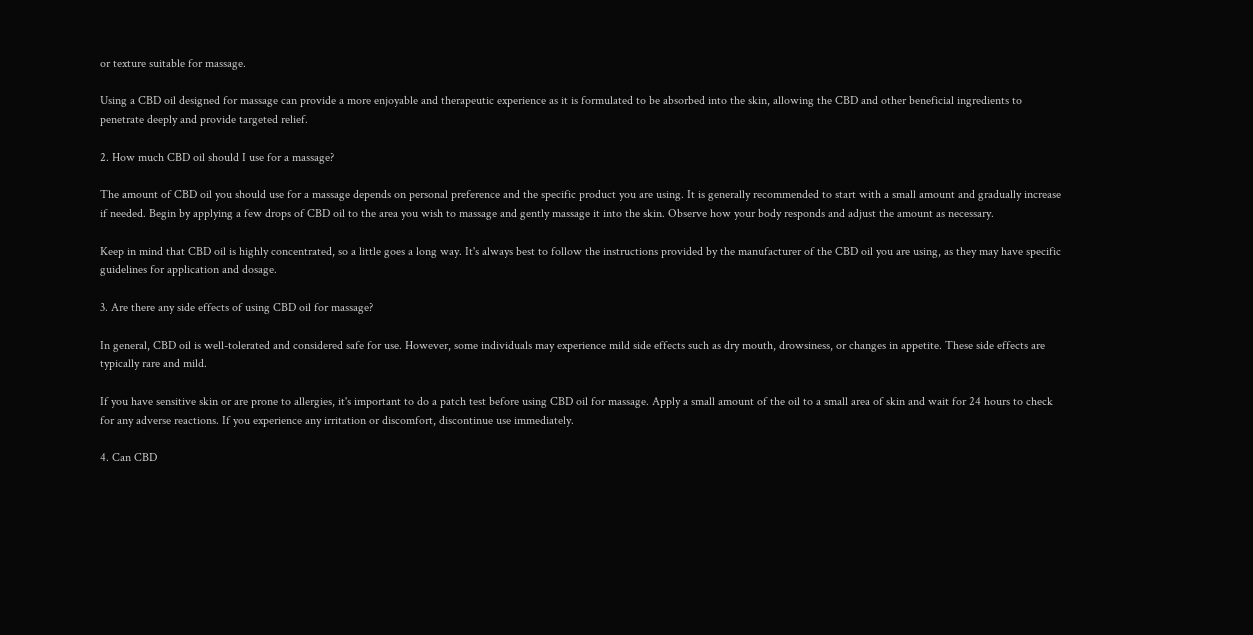or texture suitable for massage.

Using a CBD oil designed for massage can provide a more enjoyable and therapeutic experience as it is formulated to be absorbed into the skin, allowing the CBD and other beneficial ingredients to penetrate deeply and provide targeted relief.

2. How much CBD oil should I use for a massage?

The amount of CBD oil you should use for a massage depends on personal preference and the specific product you are using. It is generally recommended to start with a small amount and gradually increase if needed. Begin by applying a few drops of CBD oil to the area you wish to massage and gently massage it into the skin. Observe how your body responds and adjust the amount as necessary.

Keep in mind that CBD oil is highly concentrated, so a little goes a long way. It's always best to follow the instructions provided by the manufacturer of the CBD oil you are using, as they may have specific guidelines for application and dosage.

3. Are there any side effects of using CBD oil for massage?

In general, CBD oil is well-tolerated and considered safe for use. However, some individuals may experience mild side effects such as dry mouth, drowsiness, or changes in appetite. These side effects are typically rare and mild.

If you have sensitive skin or are prone to allergies, it's important to do a patch test before using CBD oil for massage. Apply a small amount of the oil to a small area of skin and wait for 24 hours to check for any adverse reactions. If you experience any irritation or discomfort, discontinue use immediately.

4. Can CBD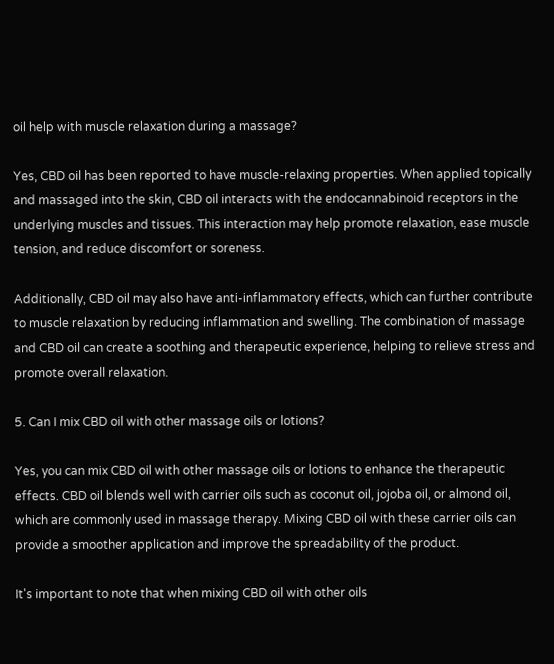oil help with muscle relaxation during a massage?

Yes, CBD oil has been reported to have muscle-relaxing properties. When applied topically and massaged into the skin, CBD oil interacts with the endocannabinoid receptors in the underlying muscles and tissues. This interaction may help promote relaxation, ease muscle tension, and reduce discomfort or soreness.

Additionally, CBD oil may also have anti-inflammatory effects, which can further contribute to muscle relaxation by reducing inflammation and swelling. The combination of massage and CBD oil can create a soothing and therapeutic experience, helping to relieve stress and promote overall relaxation.

5. Can I mix CBD oil with other massage oils or lotions?

Yes, you can mix CBD oil with other massage oils or lotions to enhance the therapeutic effects. CBD oil blends well with carrier oils such as coconut oil, jojoba oil, or almond oil, which are commonly used in massage therapy. Mixing CBD oil with these carrier oils can provide a smoother application and improve the spreadability of the product.

It's important to note that when mixing CBD oil with other oils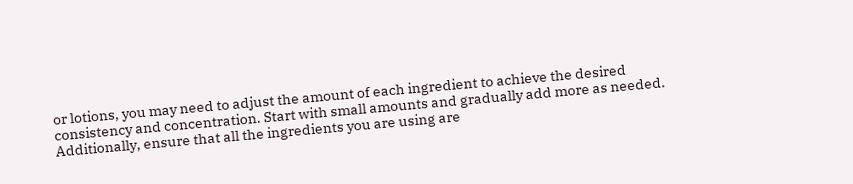or lotions, you may need to adjust the amount of each ingredient to achieve the desired consistency and concentration. Start with small amounts and gradually add more as needed. Additionally, ensure that all the ingredients you are using are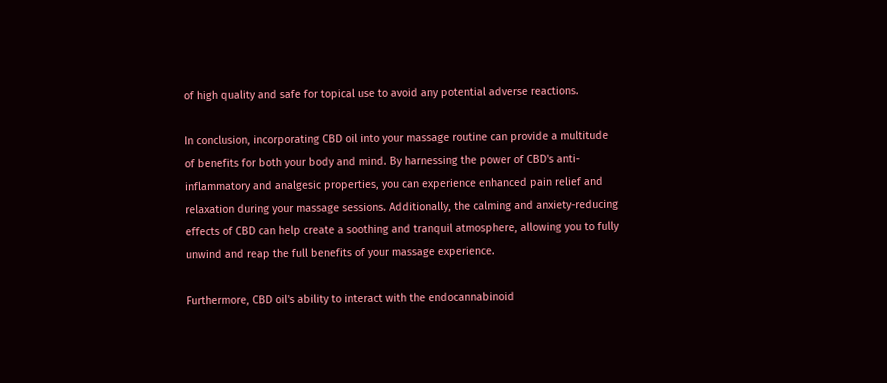of high quality and safe for topical use to avoid any potential adverse reactions.

In conclusion, incorporating CBD oil into your massage routine can provide a multitude of benefits for both your body and mind. By harnessing the power of CBD's anti-inflammatory and analgesic properties, you can experience enhanced pain relief and relaxation during your massage sessions. Additionally, the calming and anxiety-reducing effects of CBD can help create a soothing and tranquil atmosphere, allowing you to fully unwind and reap the full benefits of your massage experience.

Furthermore, CBD oil's ability to interact with the endocannabinoid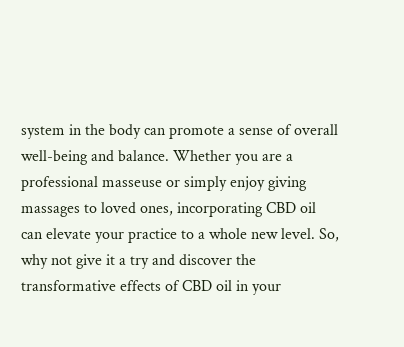system in the body can promote a sense of overall well-being and balance. Whether you are a professional masseuse or simply enjoy giving massages to loved ones, incorporating CBD oil can elevate your practice to a whole new level. So, why not give it a try and discover the transformative effects of CBD oil in your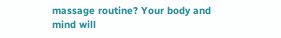massage routine? Your body and mind will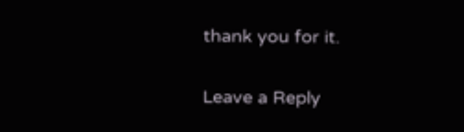thank you for it.

Leave a Reply